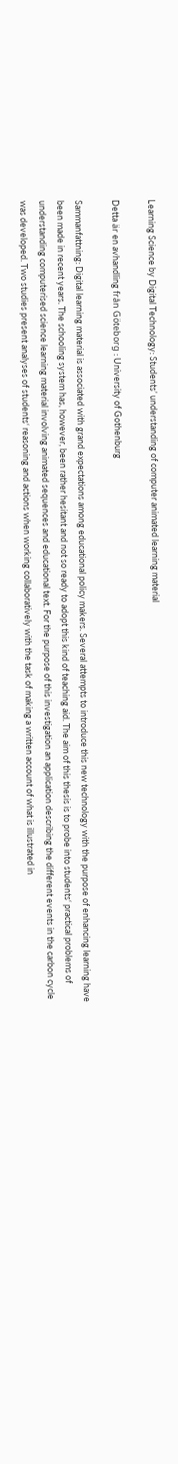Learning Science by Digital Technology: Students’ understanding of computer animated learning material

Detta är en avhandling från Göteborg : University of Gothenburg

Sammanfattning: Digital learning material is associated with grand expectations among educational policy makers. Several attempts to introduce this new technology with the purpose of enhancing learning have been made in recent years. The schooling system has, however, been rather hesitant and not so ready to adopt this kind of teaching aid. The aim of this thesis is to probe into students‘ practical problems of understanding computerised science learning material involving animated sequences and educational text. For the purpose of this investigation an application describing the different events in the carbon cycle was developed. Two studies present analyses of students‘ reasoning and actions when working collaboratively with the task of making a written account of what is illustrated in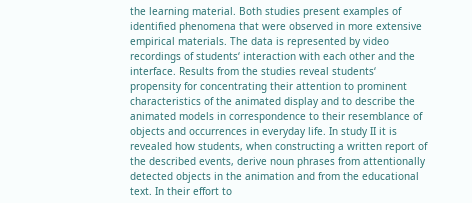the learning material. Both studies present examples of identified phenomena that were observed in more extensive empirical materials. The data is represented by video recordings of students‘ interaction with each other and the interface. Results from the studies reveal students‘ propensity for concentrating their attention to prominent characteristics of the animated display and to describe the animated models in correspondence to their resemblance of objects and occurrences in everyday life. In study II it is revealed how students, when constructing a written report of the described events, derive noun phrases from attentionally detected objects in the animation and from the educational text. In their effort to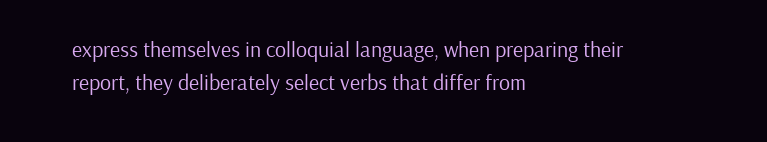express themselves in colloquial language, when preparing their report, they deliberately select verbs that differ from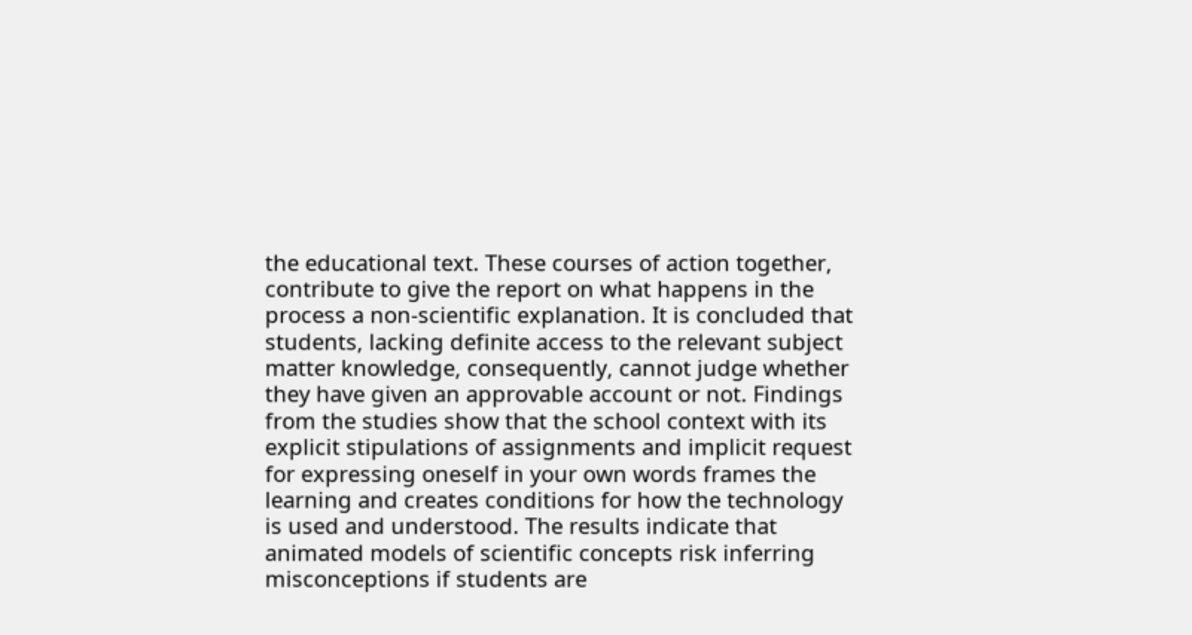the educational text. These courses of action together, contribute to give the report on what happens in the process a non-scientific explanation. It is concluded that students, lacking definite access to the relevant subject matter knowledge, consequently, cannot judge whether they have given an approvable account or not. Findings from the studies show that the school context with its explicit stipulations of assignments and implicit request for expressing oneself in your own words frames the learning and creates conditions for how the technology is used and understood. The results indicate that animated models of scientific concepts risk inferring misconceptions if students are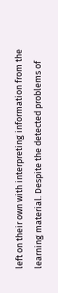left on their own with interpreting information from the learning material. Despite the detected problems of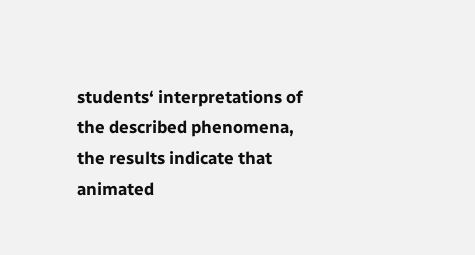students‘ interpretations of the described phenomena, the results indicate that animated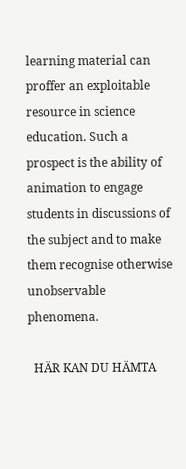learning material can proffer an exploitable resource in science education. Such a prospect is the ability of animation to engage students in discussions of the subject and to make them recognise otherwise unobservable phenomena.

  HÄR KAN DU HÄMTA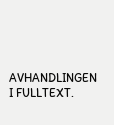AVHANDLINGEN I FULLTEXT.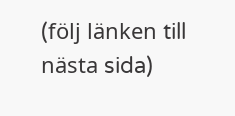(följ länken till nästa sida)